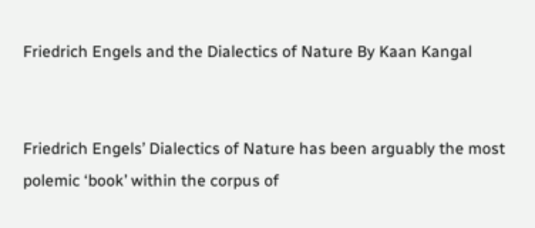Friedrich Engels and the Dialectics of Nature By Kaan Kangal


Friedrich Engels’ Dialectics of Nature has been arguably the most polemic ‘book’ within the corpus of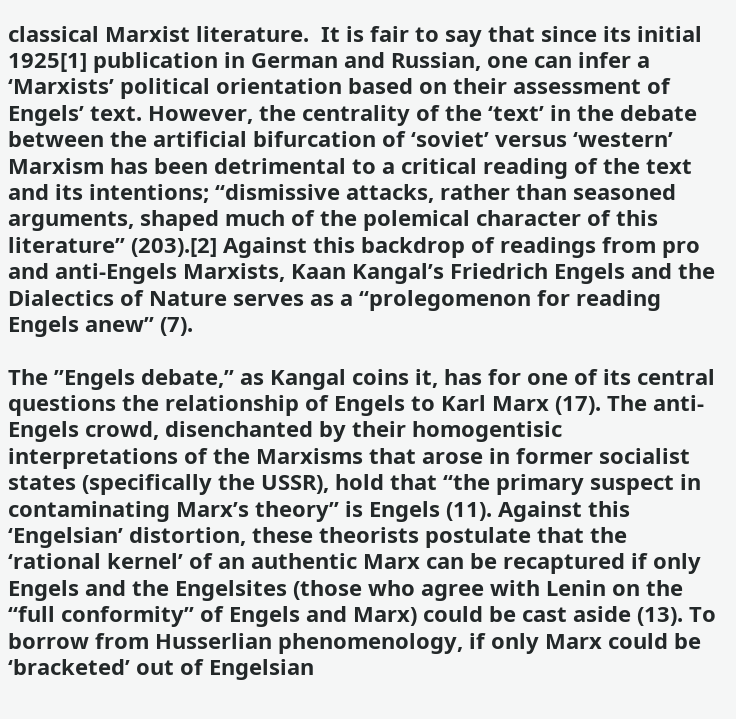classical Marxist literature.  It is fair to say that since its initial 1925[1] publication in German and Russian, one can infer a ‘Marxists’ political orientation based on their assessment of Engels’ text. However, the centrality of the ‘text’ in the debate between the artificial bifurcation of ‘soviet’ versus ‘western’ Marxism has been detrimental to a critical reading of the text and its intentions; “dismissive attacks, rather than seasoned arguments, shaped much of the polemical character of this literature” (203).[2] Against this backdrop of readings from pro and anti-Engels Marxists, Kaan Kangal’s Friedrich Engels and the Dialectics of Nature serves as a “prolegomenon for reading Engels anew” (7).

The ”Engels debate,” as Kangal coins it, has for one of its central questions the relationship of Engels to Karl Marx (17). The anti-Engels crowd, disenchanted by their homogentisic interpretations of the Marxisms that arose in former socialist states (specifically the USSR), hold that “the primary suspect in contaminating Marx’s theory” is Engels (11). Against this ‘Engelsian’ distortion, these theorists postulate that the ‘rational kernel’ of an authentic Marx can be recaptured if only Engels and the Engelsites (those who agree with Lenin on the “full conformity” of Engels and Marx) could be cast aside (13). To borrow from Husserlian phenomenology, if only Marx could be ‘bracketed’ out of Engelsian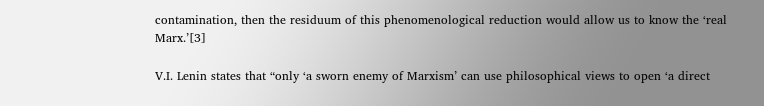contamination, then the residuum of this phenomenological reduction would allow us to know the ‘real Marx.’[3]

V.I. Lenin states that “only ‘a sworn enemy of Marxism’ can use philosophical views to open ‘a direct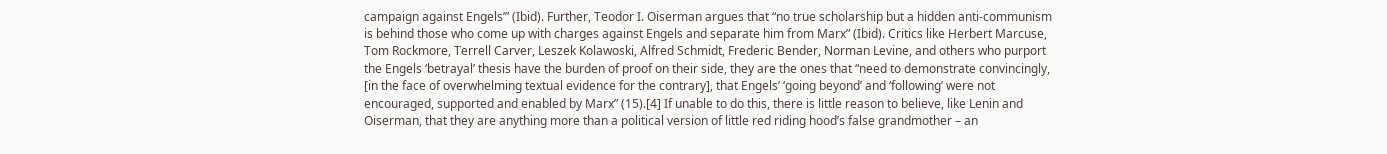campaign against Engels’” (Ibid). Further, Teodor I. Oiserman argues that “no true scholarship but a hidden anti-communism is behind those who come up with charges against Engels and separate him from Marx” (Ibid). Critics like Herbert Marcuse, Tom Rockmore, Terrell Carver, Leszek Kolawoski, Alfred Schmidt, Frederic Bender, Norman Levine, and others who purport the Engels ‘betrayal’ thesis have the burden of proof on their side, they are the ones that “need to demonstrate convincingly, [in the face of overwhelming textual evidence for the contrary], that Engels’ ‘going beyond’ and ‘following’ were not encouraged, supported and enabled by Marx” (15).[4] If unable to do this, there is little reason to believe, like Lenin and Oiserman, that they are anything more than a political version of little red riding hood’s false grandmother – an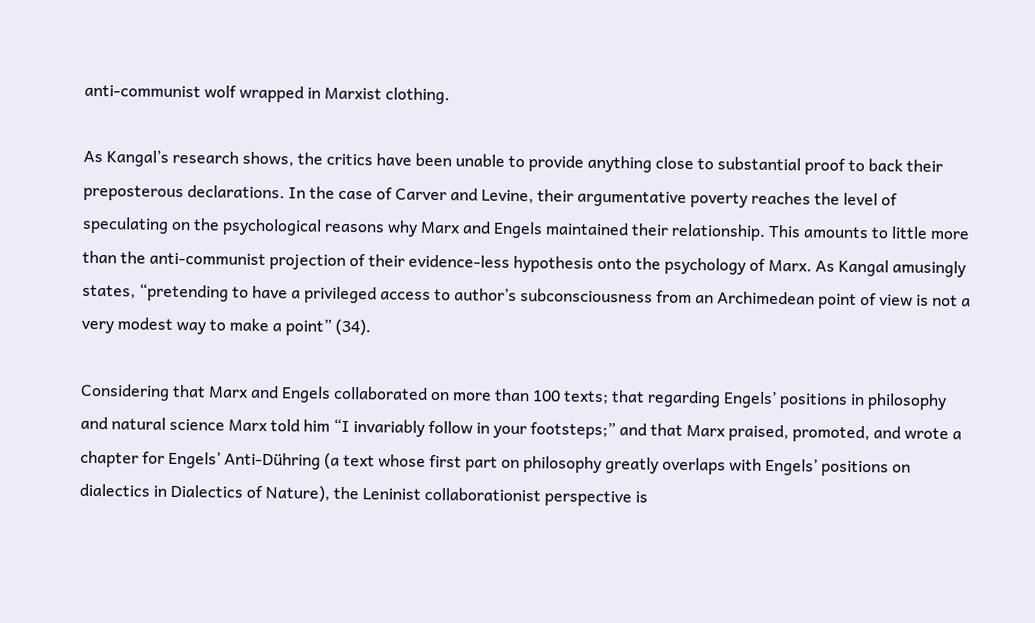anti-communist wolf wrapped in Marxist clothing.

As Kangal’s research shows, the critics have been unable to provide anything close to substantial proof to back their preposterous declarations. In the case of Carver and Levine, their argumentative poverty reaches the level of speculating on the psychological reasons why Marx and Engels maintained their relationship. This amounts to little more than the anti-communist projection of their evidence-less hypothesis onto the psychology of Marx. As Kangal amusingly states, “pretending to have a privileged access to author’s subconsciousness from an Archimedean point of view is not a very modest way to make a point” (34).

Considering that Marx and Engels collaborated on more than 100 texts; that regarding Engels’ positions in philosophy and natural science Marx told him “I invariably follow in your footsteps;” and that Marx praised, promoted, and wrote a chapter for Engels’ Anti-Dühring (a text whose first part on philosophy greatly overlaps with Engels’ positions on dialectics in Dialectics of Nature), the Leninist collaborationist perspective is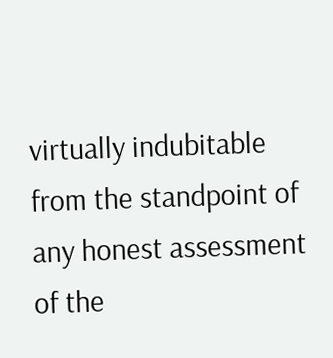virtually indubitable from the standpoint of any honest assessment of the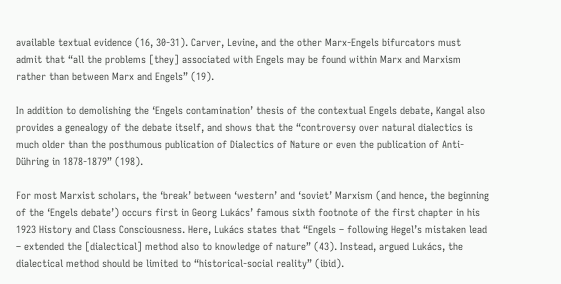available textual evidence (16, 30-31). Carver, Levine, and the other Marx-Engels bifurcators must admit that “all the problems [they] associated with Engels may be found within Marx and Marxism rather than between Marx and Engels” (19).

In addition to demolishing the ‘Engels contamination’ thesis of the contextual Engels debate, Kangal also provides a genealogy of the debate itself, and shows that the “controversy over natural dialectics is much older than the posthumous publication of Dialectics of Nature or even the publication of Anti- Dühring in 1878-1879” (198).

For most Marxist scholars, the ‘break’ between ‘western’ and ‘soviet’ Marxism (and hence, the beginning of the ‘Engels debate’) occurs first in Georg Lukács’ famous sixth footnote of the first chapter in his 1923 History and Class Consciousness. Here, Lukács states that “Engels – following Hegel’s mistaken lead – extended the [dialectical] method also to knowledge of nature” (43). Instead, argued Lukács, the dialectical method should be limited to “historical-social reality” (ibid).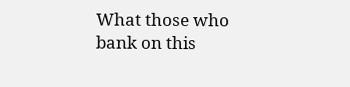What those who bank on this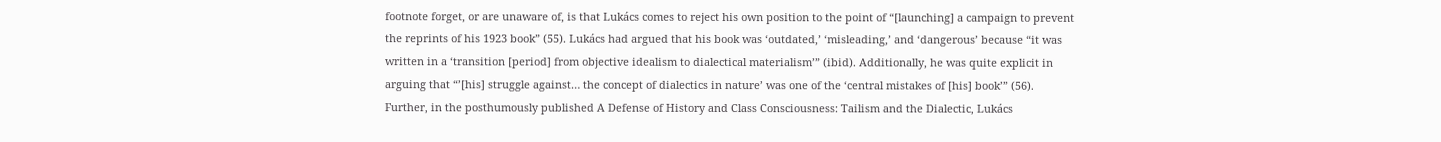footnote forget, or are unaware of, is that Lukács comes to reject his own position to the point of “[launching] a campaign to prevent the reprints of his 1923 book” (55). Lukács had argued that his book was ‘outdated,’ ‘misleading,’ and ‘dangerous’ because “it was written in a ‘transition [period] from objective idealism to dialectical materialism’” (ibid). Additionally, he was quite explicit in arguing that “’[his] struggle against… the concept of dialectics in nature’ was one of the ‘central mistakes of [his] book’” (56). Further, in the posthumously published A Defense of History and Class Consciousness: Tailism and the Dialectic, Lukács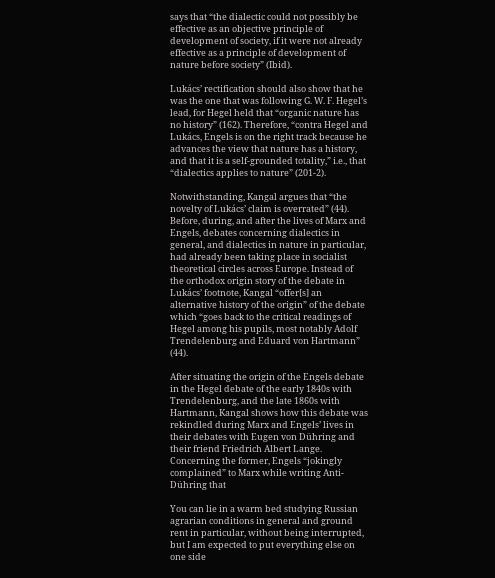says that “the dialectic could not possibly be effective as an objective principle of development of society, if it were not already effective as a principle of development of nature before society” (Ibid).

Lukács’ rectification should also show that he was the one that was following G. W. F. Hegel’s lead, for Hegel held that “organic nature has no history” (162). Therefore, “contra Hegel and Lukács, Engels is on the right track because he advances the view that nature has a history, and that it is a self-grounded totality,” i.e., that “dialectics applies to nature” (201-2).

Notwithstanding, Kangal argues that “the novelty of Lukács’ claim is overrated” (44). Before, during, and after the lives of Marx and Engels, debates concerning dialectics in general, and dialectics in nature in particular, had already been taking place in socialist theoretical circles across Europe. Instead of the orthodox origin story of the debate in Lukács’ footnote, Kangal “offer[s] an alternative history of the origin” of the debate which “goes back to the critical readings of Hegel among his pupils, most notably Adolf Trendelenburg and Eduard von Hartmann” (44).

After situating the origin of the Engels debate in the Hegel debate of the early 1840s with Trendelenburg, and the late 1860s with Hartmann, Kangal shows how this debate was rekindled during Marx and Engels’ lives in their debates with Eugen von Dühring and their friend Friedrich Albert Lange. Concerning the former, Engels “jokingly complained” to Marx while writing Anti-Dühring that

You can lie in a warm bed studying Russian agrarian conditions in general and ground rent in particular, without being interrupted, but I am expected to put everything else on one side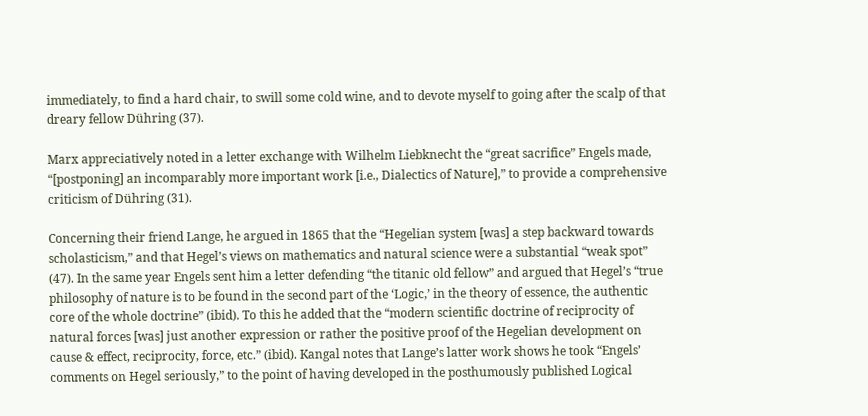immediately, to find a hard chair, to swill some cold wine, and to devote myself to going after the scalp of that dreary fellow Dühring (37).

Marx appreciatively noted in a letter exchange with Wilhelm Liebknecht the “great sacrifice” Engels made, “[postponing] an incomparably more important work [i.e., Dialectics of Nature],” to provide a comprehensive criticism of Dühring (31).

Concerning their friend Lange, he argued in 1865 that the “Hegelian system [was] a step backward towards scholasticism,” and that Hegel’s views on mathematics and natural science were a substantial “weak spot” (47). In the same year Engels sent him a letter defending “the titanic old fellow” and argued that Hegel’s “true philosophy of nature is to be found in the second part of the ‘Logic,’ in the theory of essence, the authentic core of the whole doctrine” (ibid). To this he added that the “modern scientific doctrine of reciprocity of natural forces [was] just another expression or rather the positive proof of the Hegelian development on cause & effect, reciprocity, force, etc.” (ibid). Kangal notes that Lange’s latter work shows he took “Engels’ comments on Hegel seriously,” to the point of having developed in the posthumously published Logical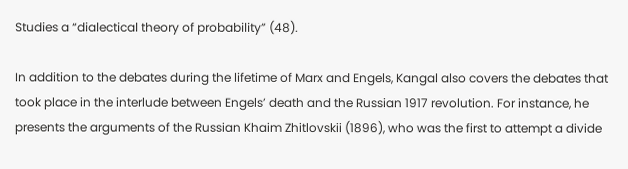Studies a “dialectical theory of probability” (48).

In addition to the debates during the lifetime of Marx and Engels, Kangal also covers the debates that took place in the interlude between Engels’ death and the Russian 1917 revolution. For instance, he presents the arguments of the Russian Khaim Zhitlovskii (1896), who was the first to attempt a divide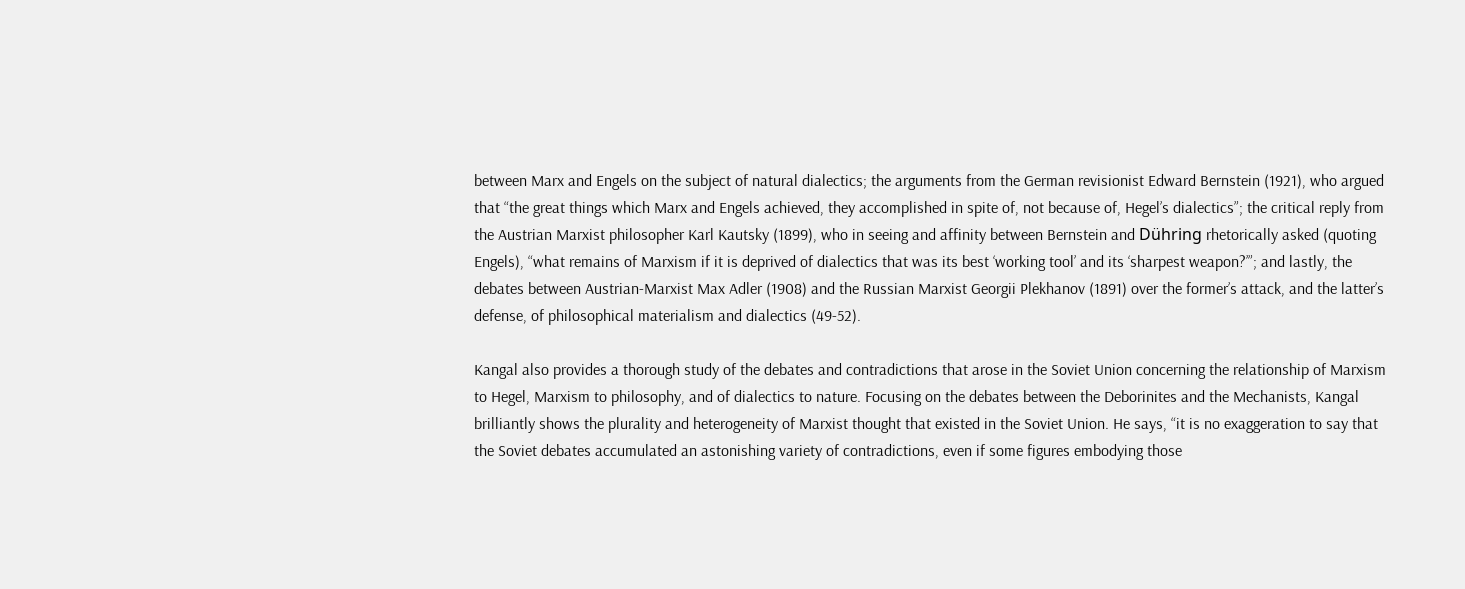between Marx and Engels on the subject of natural dialectics; the arguments from the German revisionist Edward Bernstein (1921), who argued that “the great things which Marx and Engels achieved, they accomplished in spite of, not because of, Hegel’s dialectics”; the critical reply from the Austrian Marxist philosopher Karl Kautsky (1899), who in seeing and affinity between Bernstein and Dühring rhetorically asked (quoting Engels), “what remains of Marxism if it is deprived of dialectics that was its best ‘working tool’ and its ‘sharpest weapon?’”; and lastly, the debates between Austrian-Marxist Max Adler (1908) and the Russian Marxist Georgii Plekhanov (1891) over the former’s attack, and the latter’s defense, of philosophical materialism and dialectics (49-52).

Kangal also provides a thorough study of the debates and contradictions that arose in the Soviet Union concerning the relationship of Marxism to Hegel, Marxism to philosophy, and of dialectics to nature. Focusing on the debates between the Deborinites and the Mechanists, Kangal brilliantly shows the plurality and heterogeneity of Marxist thought that existed in the Soviet Union. He says, “it is no exaggeration to say that the Soviet debates accumulated an astonishing variety of contradictions, even if some figures embodying those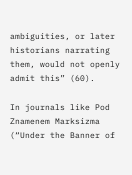ambiguities, or later historians narrating them, would not openly admit this” (60).

In journals like Pod Znamenem Marksizma (“Under the Banner of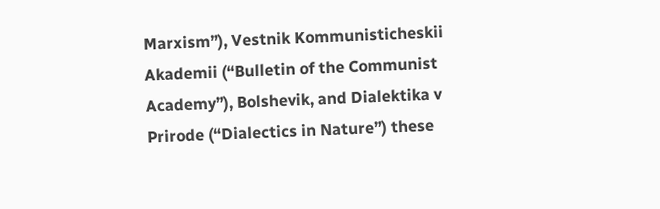Marxism”), Vestnik Kommunisticheskii Akademii (“Bulletin of the Communist Academy”), Bolshevik, and Dialektika v Prirode (“Dialectics in Nature”) these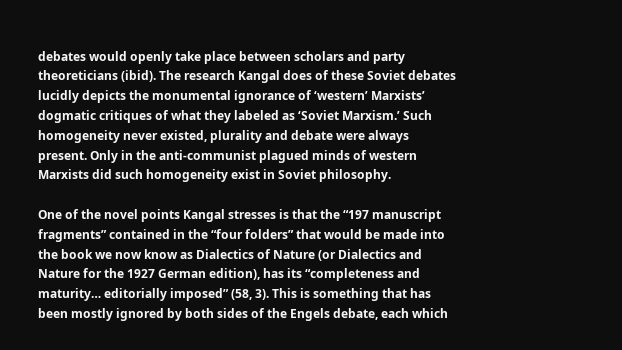debates would openly take place between scholars and party theoreticians (ibid). The research Kangal does of these Soviet debates lucidly depicts the monumental ignorance of ‘western’ Marxists’ dogmatic critiques of what they labeled as ‘Soviet Marxism.’ Such homogeneity never existed, plurality and debate were always present. Only in the anti-communist plagued minds of western Marxists did such homogeneity exist in Soviet philosophy.

One of the novel points Kangal stresses is that the “197 manuscript fragments” contained in the “four folders” that would be made into the book we now know as Dialectics of Nature (or Dialectics and Nature for the 1927 German edition), has its “completeness and maturity… editorially imposed” (58, 3). This is something that has been mostly ignored by both sides of the Engels debate, each which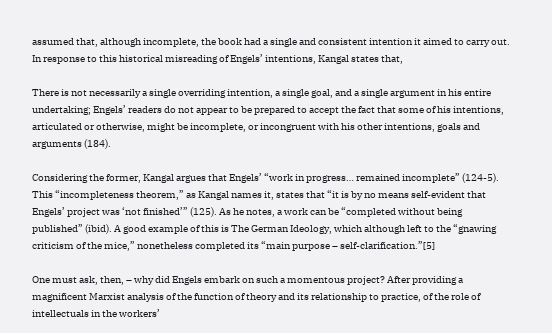assumed that, although incomplete, the book had a single and consistent intention it aimed to carry out. In response to this historical misreading of Engels’ intentions, Kangal states that,

There is not necessarily a single overriding intention, a single goal, and a single argument in his entire undertaking; Engels’ readers do not appear to be prepared to accept the fact that some of his intentions, articulated or otherwise, might be incomplete, or incongruent with his other intentions, goals and arguments (184).

Considering the former, Kangal argues that Engels’ “work in progress… remained incomplete” (124-5). This “incompleteness theorem,” as Kangal names it, states that “it is by no means self-evident that Engels’ project was ‘not finished’” (125). As he notes, a work can be “completed without being published” (ibid). A good example of this is The German Ideology, which although left to the “gnawing criticism of the mice,” nonetheless completed its “main purpose – self-clarification.”[5]

One must ask, then, – why did Engels embark on such a momentous project? After providing a magnificent Marxist analysis of the function of theory and its relationship to practice, of the role of intellectuals in the workers’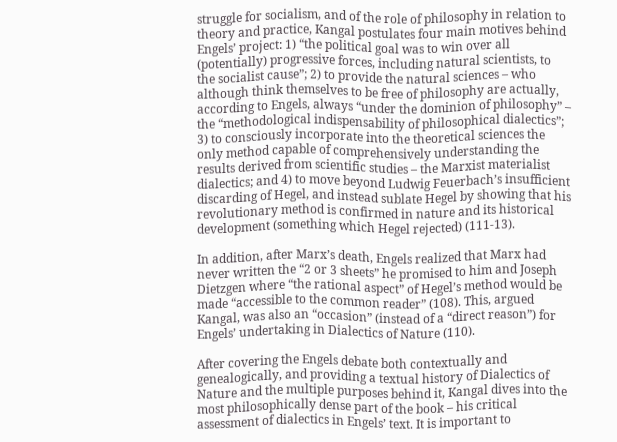struggle for socialism, and of the role of philosophy in relation to theory and practice, Kangal postulates four main motives behind Engels’ project: 1) “the political goal was to win over all (potentially) progressive forces, including natural scientists, to the socialist cause”; 2) to provide the natural sciences – who although think themselves to be free of philosophy are actually, according to Engels, always “under the dominion of philosophy” – the “methodological indispensability of philosophical dialectics”; 3) to consciously incorporate into the theoretical sciences the only method capable of comprehensively understanding the results derived from scientific studies – the Marxist materialist dialectics; and 4) to move beyond Ludwig Feuerbach’s insufficient discarding of Hegel, and instead sublate Hegel by showing that his revolutionary method is confirmed in nature and its historical development (something which Hegel rejected) (111-13).

In addition, after Marx’s death, Engels realized that Marx had never written the “2 or 3 sheets” he promised to him and Joseph Dietzgen where “the rational aspect” of Hegel’s method would be made “accessible to the common reader” (108). This, argued Kangal, was also an “occasion” (instead of a “direct reason”) for Engels’ undertaking in Dialectics of Nature (110).

After covering the Engels debate both contextually and genealogically, and providing a textual history of Dialectics of Nature and the multiple purposes behind it, Kangal dives into the most philosophically dense part of the book – his critical assessment of dialectics in Engels’ text. It is important to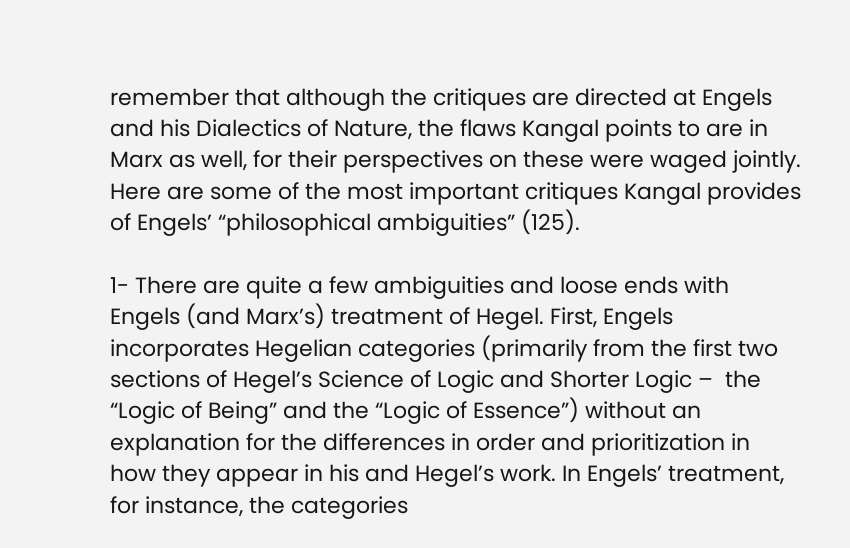remember that although the critiques are directed at Engels and his Dialectics of Nature, the flaws Kangal points to are in Marx as well, for their perspectives on these were waged jointly. Here are some of the most important critiques Kangal provides of Engels’ “philosophical ambiguities” (125).

1- There are quite a few ambiguities and loose ends with Engels (and Marx’s) treatment of Hegel. First, Engels incorporates Hegelian categories (primarily from the first two sections of Hegel’s Science of Logic and Shorter Logic –  the “Logic of Being” and the “Logic of Essence”) without an explanation for the differences in order and prioritization in how they appear in his and Hegel’s work. In Engels’ treatment, for instance, the categories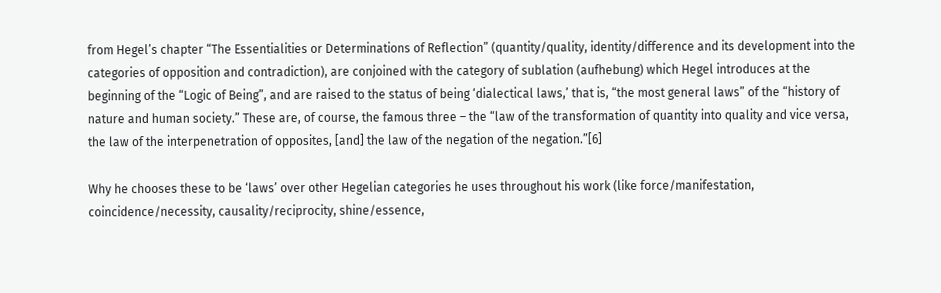from Hegel’s chapter “The Essentialities or Determinations of Reflection” (quantity/quality, identity/difference and its development into the categories of opposition and contradiction), are conjoined with the category of sublation (aufhebung) which Hegel introduces at the beginning of the “Logic of Being”, and are raised to the status of being ‘dialectical laws,’ that is, “the most general laws” of the “history of nature and human society.” These are, of course, the famous three – the “law of the transformation of quantity into quality and vice versa, the law of the interpenetration of opposites, [and] the law of the negation of the negation.”[6]

Why he chooses these to be ‘laws’ over other Hegelian categories he uses throughout his work (like force/manifestation, coincidence/necessity, causality/reciprocity, shine/essence,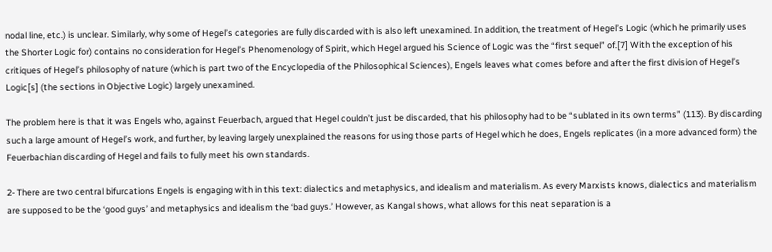nodal line, etc.) is unclear. Similarly, why some of Hegel’s categories are fully discarded with is also left unexamined. In addition, the treatment of Hegel’s Logic (which he primarily uses the Shorter Logic for) contains no consideration for Hegel’s Phenomenology of Spirit, which Hegel argued his Science of Logic was the “first sequel” of.[7] With the exception of his critiques of Hegel’s philosophy of nature (which is part two of the Encyclopedia of the Philosophical Sciences), Engels leaves what comes before and after the first division of Hegel’s Logic[s] (the sections in Objective Logic) largely unexamined.

The problem here is that it was Engels who, against Feuerbach, argued that Hegel couldn’t just be discarded, that his philosophy had to be “sublated in its own terms” (113). By discarding such a large amount of Hegel’s work, and further, by leaving largely unexplained the reasons for using those parts of Hegel which he does, Engels replicates (in a more advanced form) the Feuerbachian discarding of Hegel and fails to fully meet his own standards.

2- There are two central bifurcations Engels is engaging with in this text: dialectics and metaphysics, and idealism and materialism. As every Marxists knows, dialectics and materialism are supposed to be the ‘good guys’ and metaphysics and idealism the ‘bad guys.’ However, as Kangal shows, what allows for this neat separation is a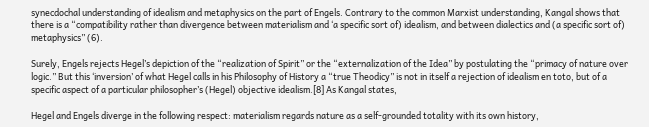synecdochal understanding of idealism and metaphysics on the part of Engels. Contrary to the common Marxist understanding, Kangal shows that there is a “compatibility rather than divergence between materialism and ‘a specific sort of) idealism, and between dialectics and (a specific sort of) metaphysics” (6).

Surely, Engels rejects Hegel’s depiction of the “realization of Spirit” or the “externalization of the Idea” by postulating the “primacy of nature over logic.” But this ‘inversion’ of what Hegel calls in his Philosophy of History a “true Theodicy” is not in itself a rejection of idealism en toto, but of a specific aspect of a particular philosopher’s (Hegel) objective idealism.[8] As Kangal states,

Hegel and Engels diverge in the following respect: materialism regards nature as a self-grounded totality with its own history,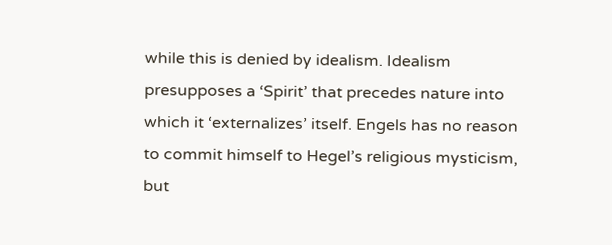while this is denied by idealism. Idealism presupposes a ‘Spirit’ that precedes nature into which it ‘externalizes’ itself. Engels has no reason to commit himself to Hegel’s religious mysticism, but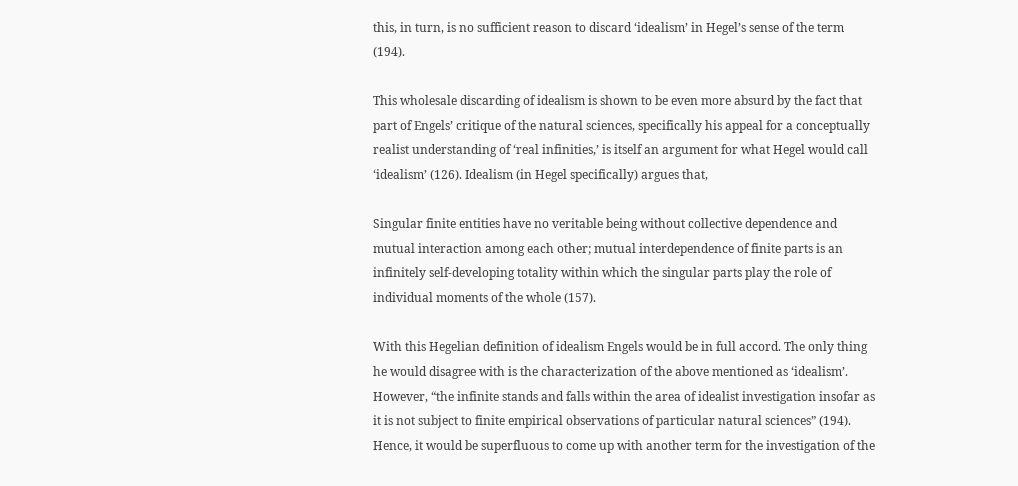this, in turn, is no sufficient reason to discard ‘idealism’ in Hegel’s sense of the term (194).

This wholesale discarding of idealism is shown to be even more absurd by the fact that part of Engels’ critique of the natural sciences, specifically his appeal for a conceptually realist understanding of ‘real infinities,’ is itself an argument for what Hegel would call ‘idealism’ (126). Idealism (in Hegel specifically) argues that,

Singular finite entities have no veritable being without collective dependence and mutual interaction among each other; mutual interdependence of finite parts is an infinitely self-developing totality within which the singular parts play the role of individual moments of the whole (157).

With this Hegelian definition of idealism Engels would be in full accord. The only thing he would disagree with is the characterization of the above mentioned as ‘idealism’. However, “the infinite stands and falls within the area of idealist investigation insofar as it is not subject to finite empirical observations of particular natural sciences” (194). Hence, it would be superfluous to come up with another term for the investigation of the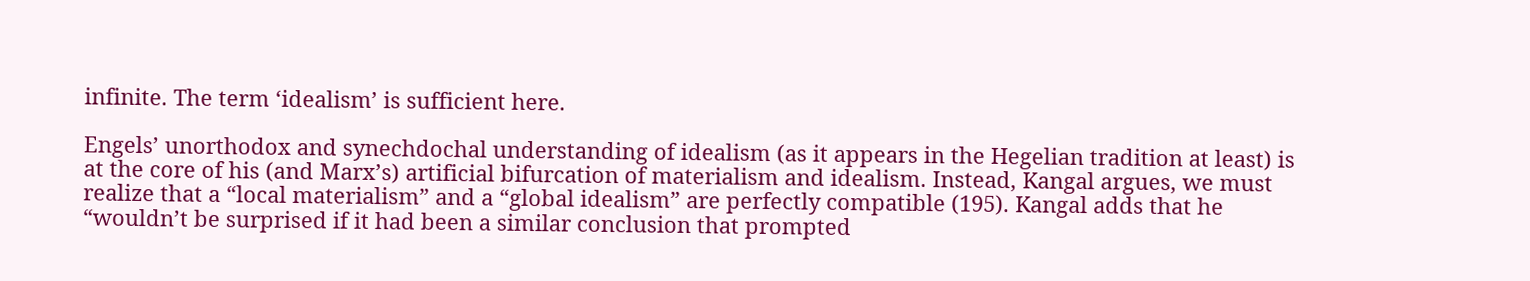infinite. The term ‘idealism’ is sufficient here.

Engels’ unorthodox and synechdochal understanding of idealism (as it appears in the Hegelian tradition at least) is at the core of his (and Marx’s) artificial bifurcation of materialism and idealism. Instead, Kangal argues, we must realize that a “local materialism” and a “global idealism” are perfectly compatible (195). Kangal adds that he “wouldn’t be surprised if it had been a similar conclusion that prompted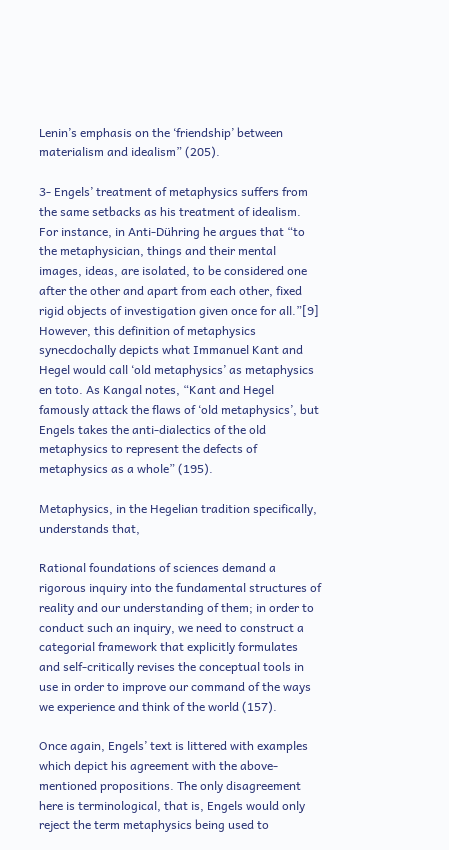Lenin’s emphasis on the ‘friendship’ between materialism and idealism” (205).

3- Engels’ treatment of metaphysics suffers from the same setbacks as his treatment of idealism. For instance, in Anti-Dühring he argues that “to the metaphysician, things and their mental images, ideas, are isolated, to be considered one after the other and apart from each other, fixed rigid objects of investigation given once for all.”[9] However, this definition of metaphysics synecdochally depicts what Immanuel Kant and Hegel would call ‘old metaphysics’ as metaphysics en toto. As Kangal notes, “Kant and Hegel famously attack the flaws of ‘old metaphysics’, but Engels takes the anti-dialectics of the old metaphysics to represent the defects of metaphysics as a whole” (195).

Metaphysics, in the Hegelian tradition specifically, understands that,

Rational foundations of sciences demand a rigorous inquiry into the fundamental structures of reality and our understanding of them; in order to conduct such an inquiry, we need to construct a categorial framework that explicitly formulates and self-critically revises the conceptual tools in use in order to improve our command of the ways we experience and think of the world (157).

Once again, Engels’ text is littered with examples which depict his agreement with the above-mentioned propositions. The only disagreement here is terminological, that is, Engels would only reject the term metaphysics being used to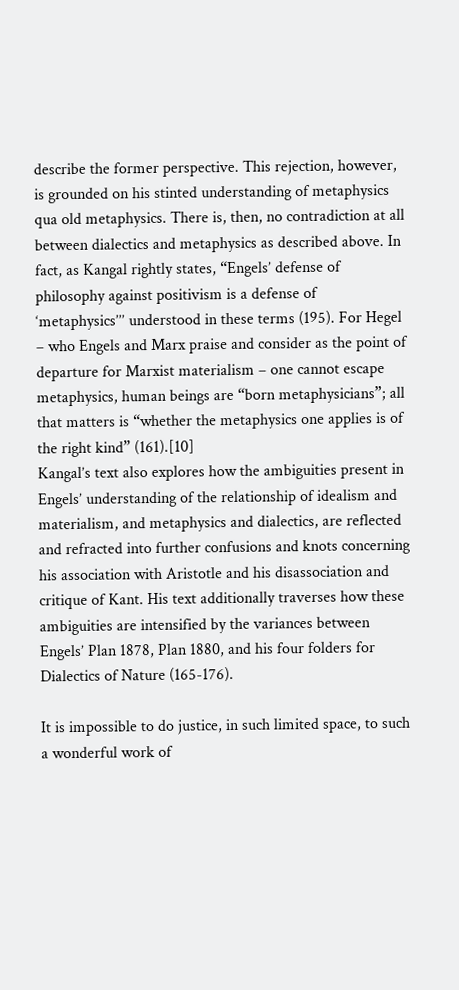describe the former perspective. This rejection, however, is grounded on his stinted understanding of metaphysics qua old metaphysics. There is, then, no contradiction at all between dialectics and metaphysics as described above. In fact, as Kangal rightly states, “Engels’ defense of philosophy against positivism is a defense of ‘metaphysics’’’ understood in these terms (195). For Hegel – who Engels and Marx praise and consider as the point of departure for Marxist materialism – one cannot escape metaphysics, human beings are “born metaphysicians”; all that matters is “whether the metaphysics one applies is of the right kind” (161).[10]
Kangal’s text also explores how the ambiguities present in Engels’ understanding of the relationship of idealism and materialism, and metaphysics and dialectics, are reflected and refracted into further confusions and knots concerning his association with Aristotle and his disassociation and critique of Kant. His text additionally traverses how these ambiguities are intensified by the variances between Engels’ Plan 1878, Plan 1880, and his four folders for Dialectics of Nature (165-176).

It is impossible to do justice, in such limited space, to such a wonderful work of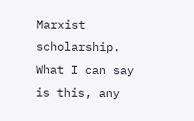Marxist scholarship. What I can say is this, any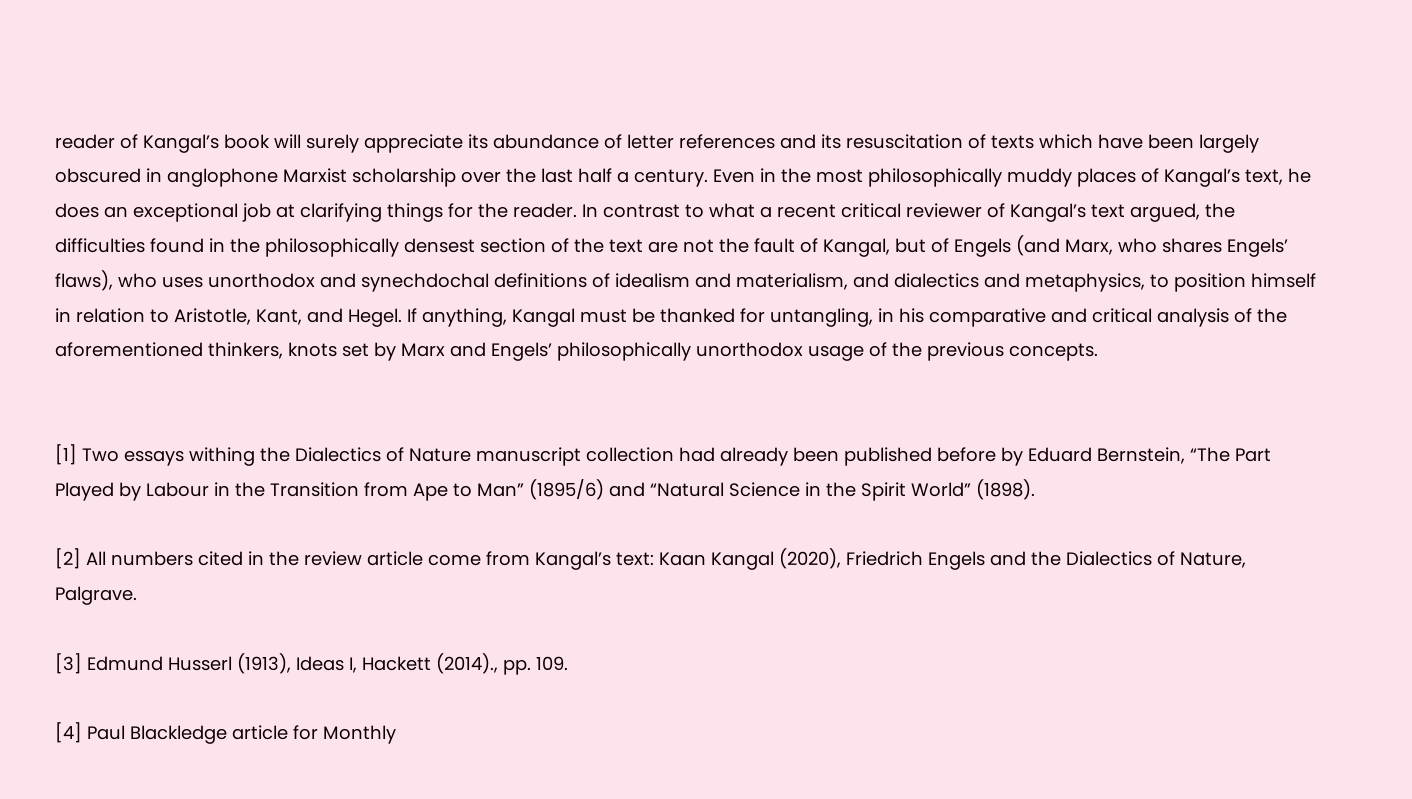reader of Kangal’s book will surely appreciate its abundance of letter references and its resuscitation of texts which have been largely obscured in anglophone Marxist scholarship over the last half a century. Even in the most philosophically muddy places of Kangal’s text, he does an exceptional job at clarifying things for the reader. In contrast to what a recent critical reviewer of Kangal’s text argued, the difficulties found in the philosophically densest section of the text are not the fault of Kangal, but of Engels (and Marx, who shares Engels’ flaws), who uses unorthodox and synechdochal definitions of idealism and materialism, and dialectics and metaphysics, to position himself in relation to Aristotle, Kant, and Hegel. If anything, Kangal must be thanked for untangling, in his comparative and critical analysis of the aforementioned thinkers, knots set by Marx and Engels’ philosophically unorthodox usage of the previous concepts.


[1] Two essays withing the Dialectics of Nature manuscript collection had already been published before by Eduard Bernstein, “The Part Played by Labour in the Transition from Ape to Man” (1895/6) and “Natural Science in the Spirit World” (1898).

[2] All numbers cited in the review article come from Kangal’s text: Kaan Kangal (2020), Friedrich Engels and the Dialectics of Nature, Palgrave.

[3] Edmund Husserl (1913), Ideas I, Hackett (2014)., pp. 109.

[4] Paul Blackledge article for Monthly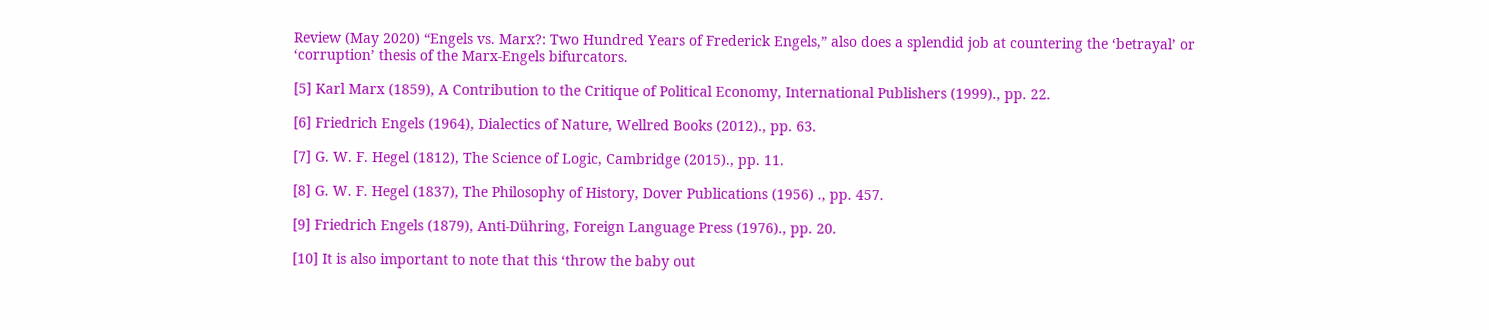Review (May 2020) “Engels vs. Marx?: Two Hundred Years of Frederick Engels,” also does a splendid job at countering the ‘betrayal’ or ‘corruption’ thesis of the Marx-Engels bifurcators.

[5] Karl Marx (1859), A Contribution to the Critique of Political Economy, International Publishers (1999)., pp. 22.

[6] Friedrich Engels (1964), Dialectics of Nature, Wellred Books (2012)., pp. 63.

[7] G. W. F. Hegel (1812), The Science of Logic, Cambridge (2015)., pp. 11.

[8] G. W. F. Hegel (1837), The Philosophy of History, Dover Publications (1956) ., pp. 457.

[9] Friedrich Engels (1879), Anti-Dühring, Foreign Language Press (1976)., pp. 20.

[10] It is also important to note that this ‘throw the baby out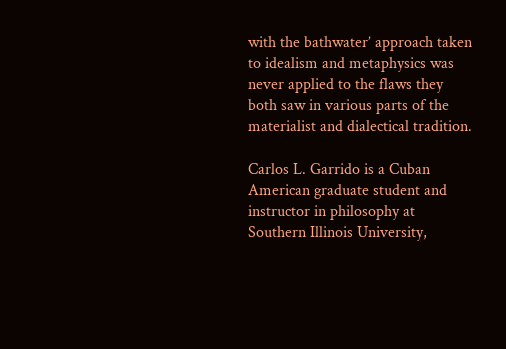with the bathwater’ approach taken to idealism and metaphysics was never applied to the flaws they both saw in various parts of the materialist and dialectical tradition.

Carlos L. Garrido is a Cuban American graduate student and instructor in philosophy at Southern Illinois University,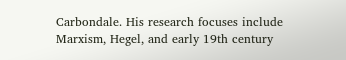Carbondale. His research focuses include Marxism, Hegel, and early 19th century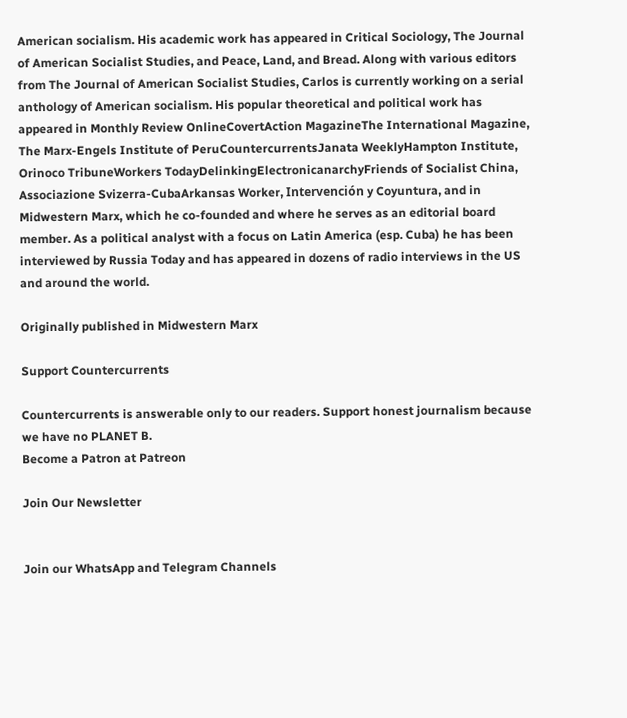American socialism. His academic work has appeared in Critical Sociology, The Journal of American Socialist Studies, and Peace, Land, and Bread. Along with various editors from The Journal of American Socialist Studies, Carlos is currently working on a serial anthology of American socialism. His popular theoretical and political work has appeared in Monthly Review OnlineCovertAction MagazineThe International Magazine, The Marx-Engels Institute of PeruCountercurrentsJanata WeeklyHampton Institute, Orinoco TribuneWorkers TodayDelinkingElectronicanarchyFriends of Socialist China, Associazione Svizerra-CubaArkansas Worker, Intervención y Coyuntura, and in Midwestern Marx, which he co-founded and where he serves as an editorial board member. As a political analyst with a focus on Latin America (esp. Cuba) he has been interviewed by Russia Today and has appeared in dozens of radio interviews in the US and around the world.

Originally published in Midwestern Marx

Support Countercurrents

Countercurrents is answerable only to our readers. Support honest journalism because we have no PLANET B.
Become a Patron at Patreon

Join Our Newsletter


Join our WhatsApp and Telegram Channels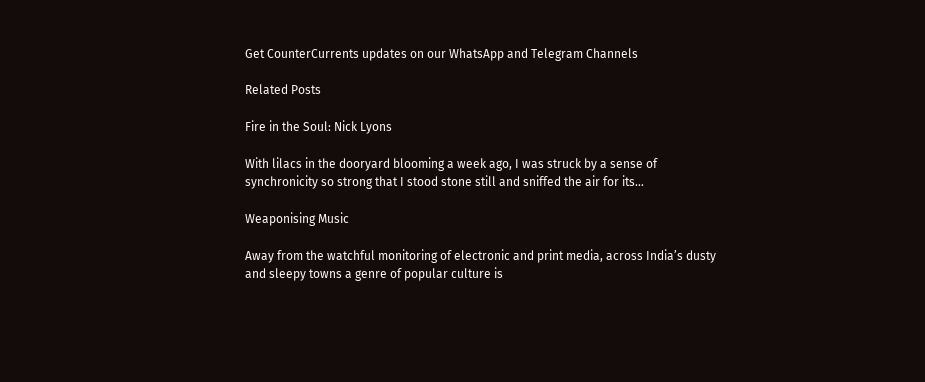Get CounterCurrents updates on our WhatsApp and Telegram Channels

Related Posts

Fire in the Soul: Nick Lyons

With lilacs in the dooryard blooming a week ago, I was struck by a sense of synchronicity so strong that I stood stone still and sniffed the air for its…

Weaponising Music

Away from the watchful monitoring of electronic and print media, across India’s dusty and sleepy towns a genre of popular culture is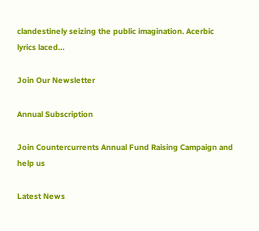clandestinely seizing the public imagination. Acerbic lyrics laced…

Join Our Newsletter

Annual Subscription

Join Countercurrents Annual Fund Raising Campaign and help us

Latest News